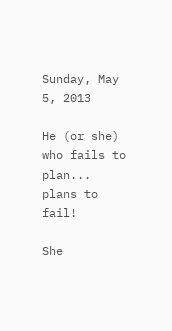Sunday, May 5, 2013

He (or she) who fails to plan... plans to fail!

She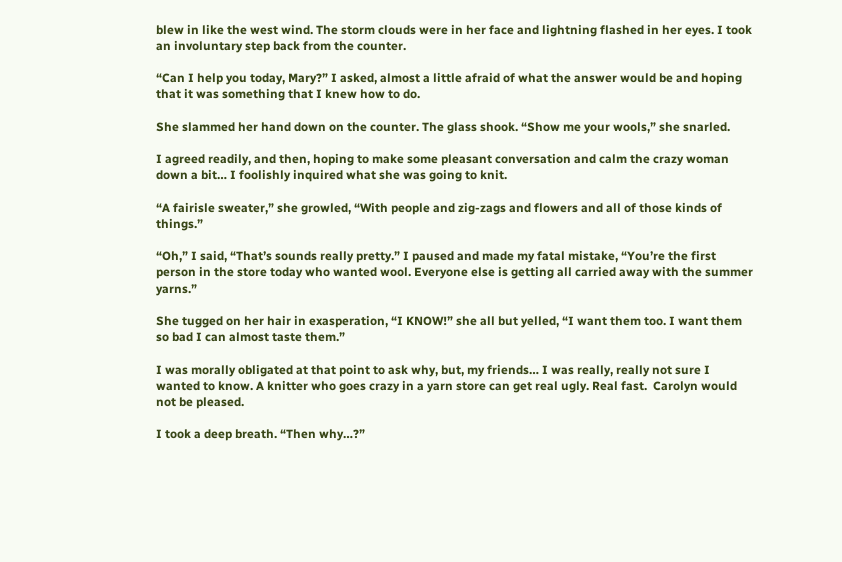blew in like the west wind. The storm clouds were in her face and lightning flashed in her eyes. I took an involuntary step back from the counter.

“Can I help you today, Mary?” I asked, almost a little afraid of what the answer would be and hoping that it was something that I knew how to do.

She slammed her hand down on the counter. The glass shook. “Show me your wools,” she snarled.

I agreed readily, and then, hoping to make some pleasant conversation and calm the crazy woman down a bit… I foolishly inquired what she was going to knit.

“A fairisle sweater,” she growled, “With people and zig-zags and flowers and all of those kinds of things.”

“Oh,” I said, “That’s sounds really pretty.” I paused and made my fatal mistake, “You’re the first person in the store today who wanted wool. Everyone else is getting all carried away with the summer yarns.”

She tugged on her hair in exasperation, “I KNOW!” she all but yelled, “I want them too. I want them so bad I can almost taste them.”

I was morally obligated at that point to ask why, but, my friends… I was really, really not sure I wanted to know. A knitter who goes crazy in a yarn store can get real ugly. Real fast.  Carolyn would not be pleased.

I took a deep breath. “Then why…?”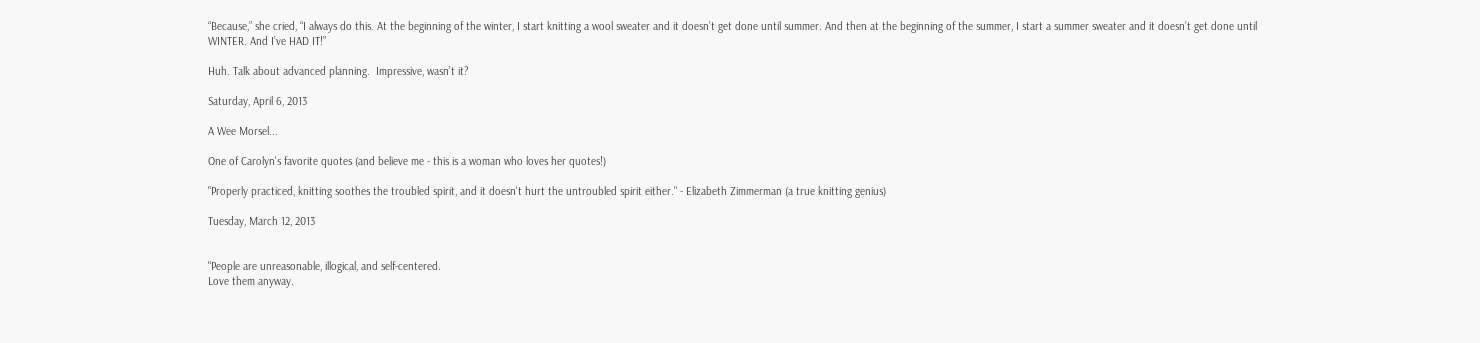“Because,” she cried, “I always do this. At the beginning of the winter, I start knitting a wool sweater and it doesn’t get done until summer. And then at the beginning of the summer, I start a summer sweater and it doesn’t get done until WINTER. And I’ve HAD IT!”

Huh. Talk about advanced planning.  Impressive, wasn’t it?

Saturday, April 6, 2013

A Wee Morsel...

One of Carolyn's favorite quotes (and believe me - this is a woman who loves her quotes!)

"Properly practiced, knitting soothes the troubled spirit, and it doesn't hurt the untroubled spirit either." - Elizabeth Zimmerman (a true knitting genius)

Tuesday, March 12, 2013


"People are unreasonable, illogical, and self-centered.
Love them anyway.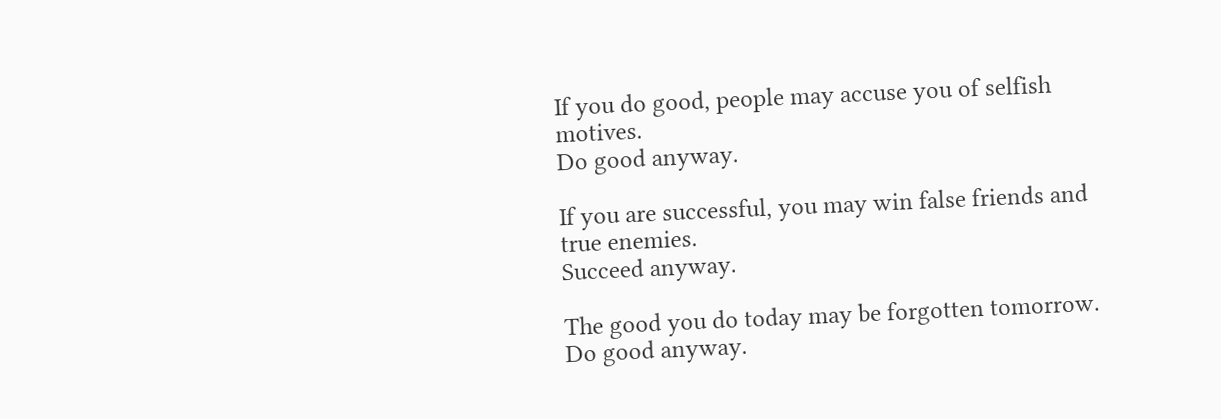If you do good, people may accuse you of selfish motives.
Do good anyway.

If you are successful, you may win false friends and true enemies.
Succeed anyway.

The good you do today may be forgotten tomorrow.
Do good anyway.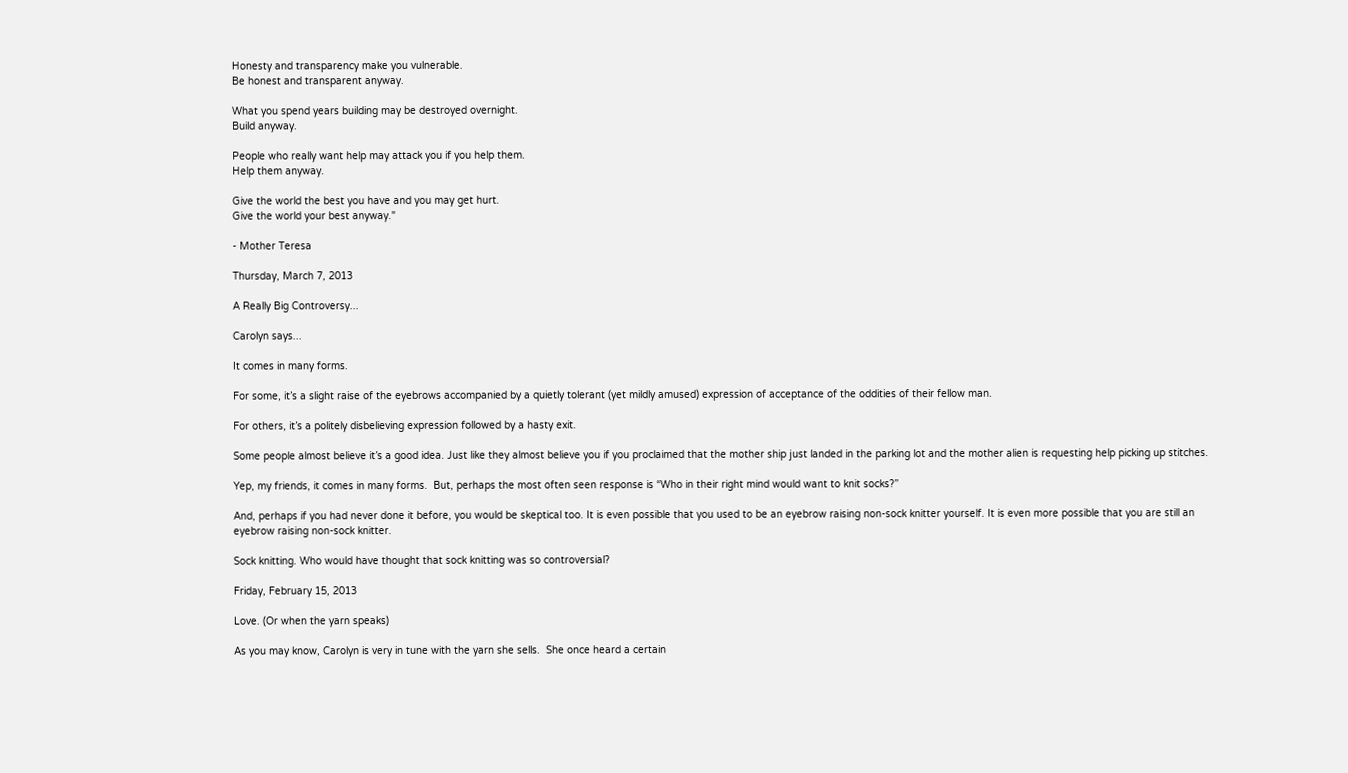Honesty and transparency make you vulnerable.
Be honest and transparent anyway.

What you spend years building may be destroyed overnight.
Build anyway.

People who really want help may attack you if you help them.
Help them anyway.

Give the world the best you have and you may get hurt.
Give the world your best anyway."

- Mother Teresa

Thursday, March 7, 2013

A Really Big Controversy...

Carolyn says...

It comes in many forms.

For some, it’s a slight raise of the eyebrows accompanied by a quietly tolerant (yet mildly amused) expression of acceptance of the oddities of their fellow man.

For others, it’s a politely disbelieving expression followed by a hasty exit.

Some people almost believe it’s a good idea. Just like they almost believe you if you proclaimed that the mother ship just landed in the parking lot and the mother alien is requesting help picking up stitches.

Yep, my friends, it comes in many forms.  But, perhaps the most often seen response is “Who in their right mind would want to knit socks?”

And, perhaps if you had never done it before, you would be skeptical too. It is even possible that you used to be an eyebrow raising non-sock knitter yourself. It is even more possible that you are still an eyebrow raising non-sock knitter.

Sock knitting. Who would have thought that sock knitting was so controversial?

Friday, February 15, 2013

Love. (Or when the yarn speaks)

As you may know, Carolyn is very in tune with the yarn she sells.  She once heard a certain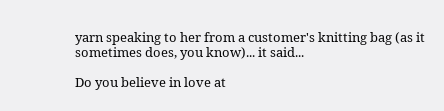yarn speaking to her from a customer's knitting bag (as it sometimes does, you know)... it said...

Do you believe in love at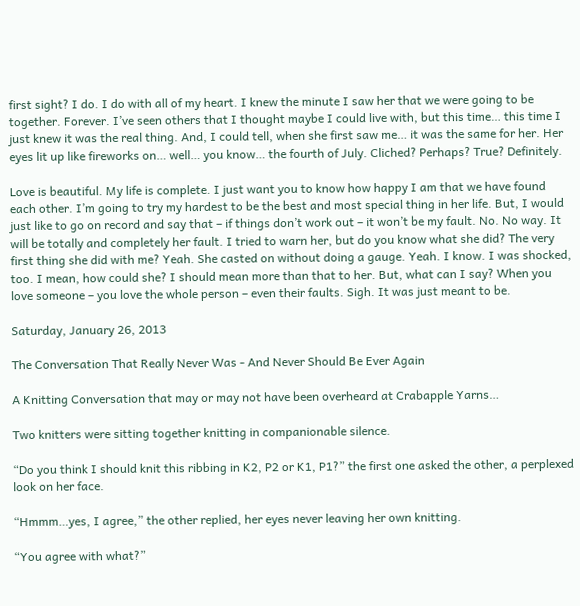first sight? I do. I do with all of my heart. I knew the minute I saw her that we were going to be together. Forever. I’ve seen others that I thought maybe I could live with, but this time… this time I just knew it was the real thing. And, I could tell, when she first saw me… it was the same for her. Her eyes lit up like fireworks on… well… you know… the fourth of July. Cliched? Perhaps? True? Definitely.

Love is beautiful. My life is complete. I just want you to know how happy I am that we have found each other. I’m going to try my hardest to be the best and most special thing in her life. But, I would just like to go on record and say that – if things don’t work out – it won’t be my fault. No. No way. It will be totally and completely her fault. I tried to warn her, but do you know what she did? The very first thing she did with me? Yeah. She casted on without doing a gauge. Yeah. I know. I was shocked, too. I mean, how could she? I should mean more than that to her. But, what can I say? When you love someone – you love the whole person – even their faults. Sigh. It was just meant to be.

Saturday, January 26, 2013

The Conversation That Really Never Was - And Never Should Be Ever Again

A Knitting Conversation that may or may not have been overheard at Crabapple Yarns…

Two knitters were sitting together knitting in companionable silence.

“Do you think I should knit this ribbing in K2, P2 or K1, P1?” the first one asked the other, a perplexed look on her face.

“Hmmm…yes, I agree,” the other replied, her eyes never leaving her own knitting.

“You agree with what?”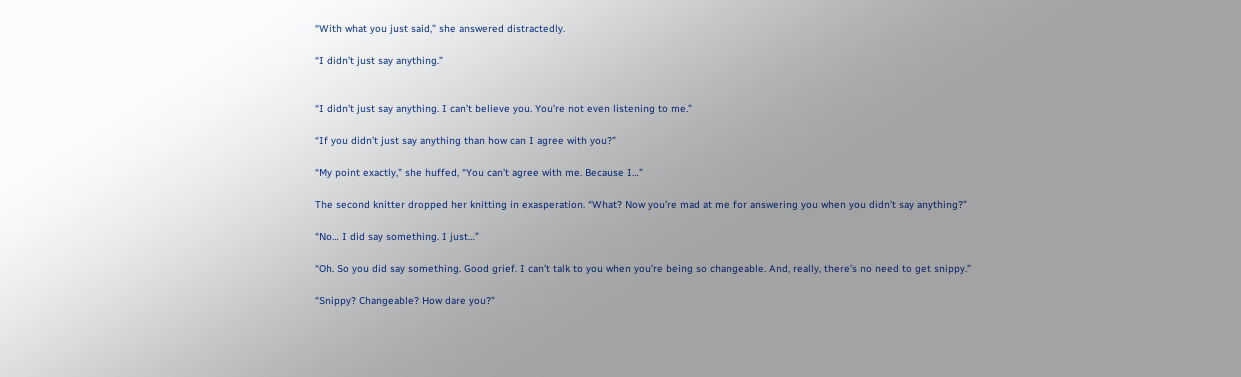“With what you just said,” she answered distractedly.

“I didn’t just say anything.”


“I didn’t just say anything. I can’t believe you. You’re not even listening to me.”

“If you didn’t just say anything than how can I agree with you?”

“My point exactly,” she huffed, “You can’t agree with me. Because I…”

The second knitter dropped her knitting in exasperation. “What? Now you’re mad at me for answering you when you didn’t say anything?”

“No… I did say something. I just…”

“Oh. So you did say something. Good grief. I can’t talk to you when you’re being so changeable. And, really, there’s no need to get snippy.”

“Snippy? Changeable? How dare you?”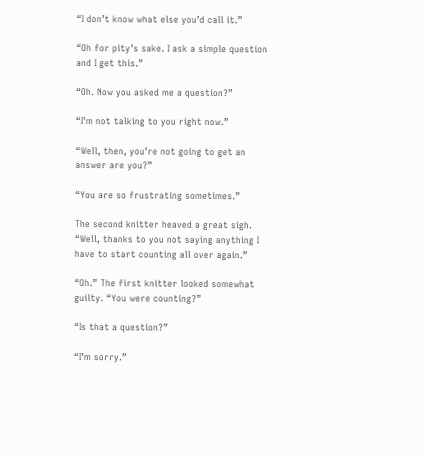“I don’t know what else you’d call it.”

“Oh for pity’s sake. I ask a simple question and I get this.”

“Oh. Now you asked me a question?”

“I’m not talking to you right now.”

“Well, then, you’re not going to get an answer are you?”

“You are so frustrating sometimes.”

The second knitter heaved a great sigh. “Well, thanks to you not saying anything I have to start counting all over again.”

“Oh.” The first knitter looked somewhat guilty. “You were counting?”

“Is that a question?”

“I’m sorry.”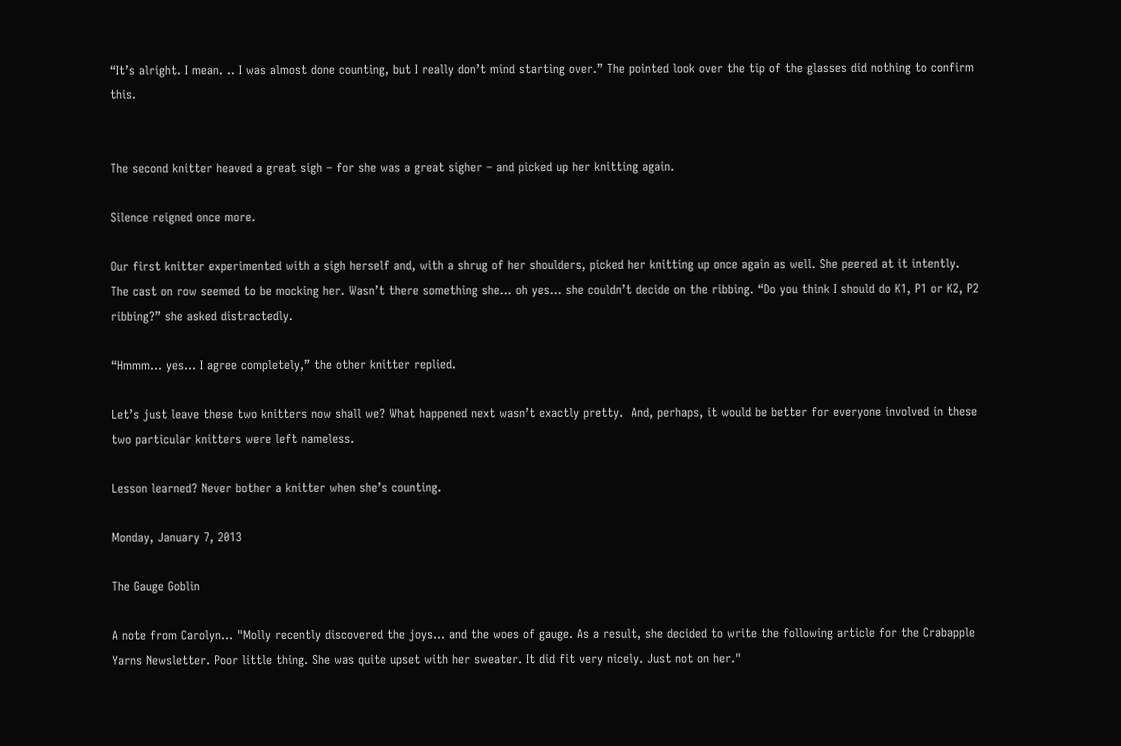“It’s alright. I mean. .. I was almost done counting, but I really don’t mind starting over.” The pointed look over the tip of the glasses did nothing to confirm this.


The second knitter heaved a great sigh – for she was a great sigher – and picked up her knitting again.

Silence reigned once more.

Our first knitter experimented with a sigh herself and, with a shrug of her shoulders, picked her knitting up once again as well. She peered at it intently. The cast on row seemed to be mocking her. Wasn’t there something she… oh yes… she couldn’t decide on the ribbing. “Do you think I should do K1, P1 or K2, P2 ribbing?” she asked distractedly.

“Hmmm… yes… I agree completely,” the other knitter replied.

Let’s just leave these two knitters now shall we? What happened next wasn’t exactly pretty.  And, perhaps, it would be better for everyone involved in these two particular knitters were left nameless.

Lesson learned? Never bother a knitter when she’s counting.

Monday, January 7, 2013

The Gauge Goblin

A note from Carolyn... "Molly recently discovered the joys... and the woes of gauge. As a result, she decided to write the following article for the Crabapple Yarns Newsletter. Poor little thing. She was quite upset with her sweater. It did fit very nicely. Just not on her."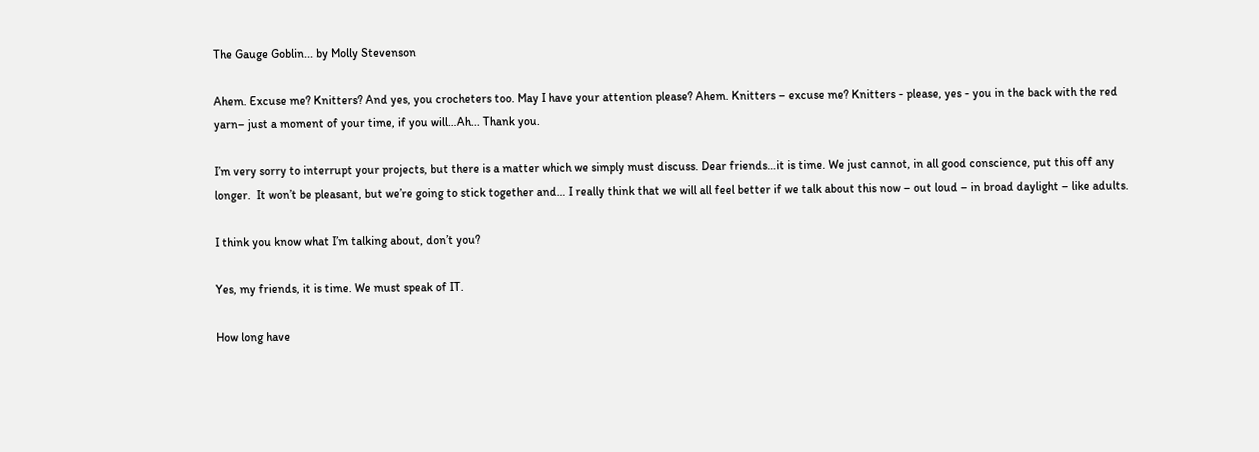The Gauge Goblin... by Molly Stevenson

Ahem. Excuse me? Knitters? And yes, you crocheters too. May I have your attention please? Ahem. Knitters – excuse me? Knitters - please, yes - you in the back with the red yarn– just a moment of your time, if you will…Ah... Thank you.

I’m very sorry to interrupt your projects, but there is a matter which we simply must discuss. Dear friends…it is time. We just cannot, in all good conscience, put this off any longer.  It won’t be pleasant, but we’re going to stick together and… I really think that we will all feel better if we talk about this now – out loud – in broad daylight – like adults.

I think you know what I’m talking about, don’t you?

Yes, my friends, it is time. We must speak of IT.

How long have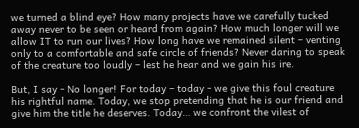we turned a blind eye? How many projects have we carefully tucked away never to be seen or heard from again? How much longer will we allow IT to run our lives? How long have we remained silent – venting only to a comfortable and safe circle of friends? Never daring to speak of the creature too loudly – lest he hear and we gain his ire.

But, I say - No longer! For today – today - we give this foul creature his rightful name. Today, we stop pretending that he is our friend and give him the title he deserves. Today… we confront the vilest of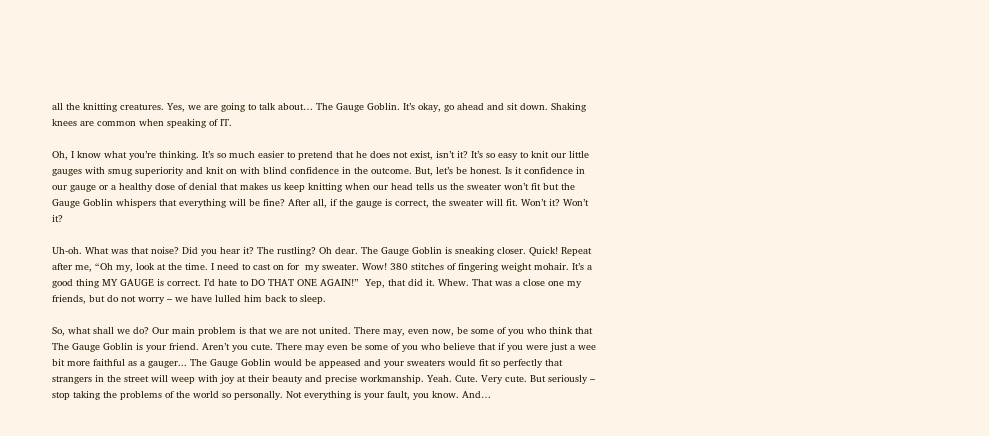all the knitting creatures. Yes, we are going to talk about… The Gauge Goblin. It’s okay, go ahead and sit down. Shaking knees are common when speaking of IT.

Oh, I know what you’re thinking. It’s so much easier to pretend that he does not exist, isn’t it? It’s so easy to knit our little gauges with smug superiority and knit on with blind confidence in the outcome. But, let’s be honest. Is it confidence in our gauge or a healthy dose of denial that makes us keep knitting when our head tells us the sweater won’t fit but the Gauge Goblin whispers that everything will be fine? After all, if the gauge is correct, the sweater will fit. Won’t it? Won’t it?

Uh-oh. What was that noise? Did you hear it? The rustling? Oh dear. The Gauge Goblin is sneaking closer. Quick! Repeat after me, “Oh my, look at the time. I need to cast on for  my sweater. Wow! 380 stitches of fingering weight mohair. It’s a good thing MY GAUGE is correct. I’d hate to DO THAT ONE AGAIN!”  Yep, that did it. Whew. That was a close one my friends, but do not worry – we have lulled him back to sleep.

So, what shall we do? Our main problem is that we are not united. There may, even now, be some of you who think that The Gauge Goblin is your friend. Aren’t you cute. There may even be some of you who believe that if you were just a wee bit more faithful as a gauger... The Gauge Goblin would be appeased and your sweaters would fit so perfectly that strangers in the street will weep with joy at their beauty and precise workmanship. Yeah. Cute. Very cute. But seriously – stop taking the problems of the world so personally. Not everything is your fault, you know. And…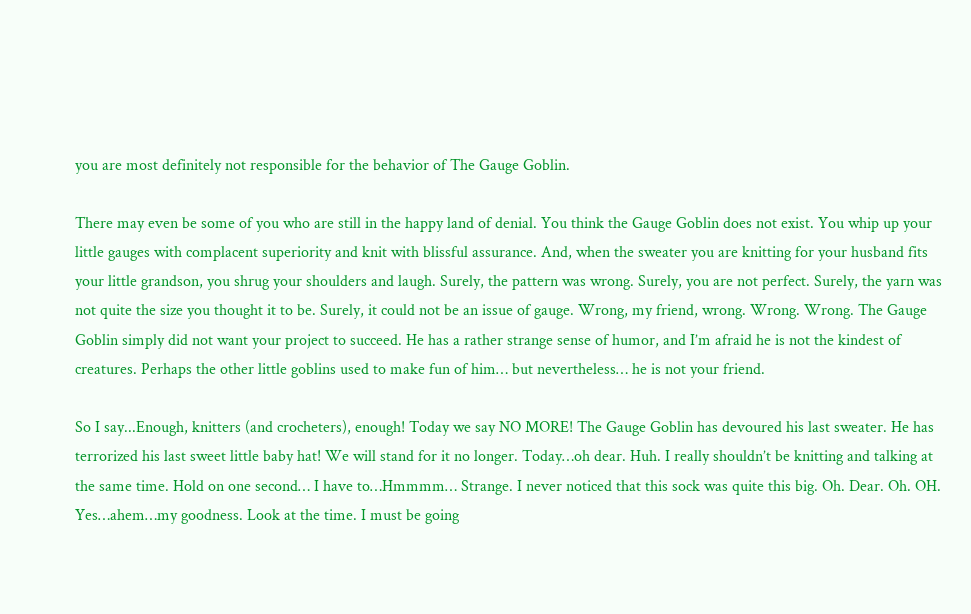you are most definitely not responsible for the behavior of The Gauge Goblin.

There may even be some of you who are still in the happy land of denial. You think the Gauge Goblin does not exist. You whip up your little gauges with complacent superiority and knit with blissful assurance. And, when the sweater you are knitting for your husband fits your little grandson, you shrug your shoulders and laugh. Surely, the pattern was wrong. Surely, you are not perfect. Surely, the yarn was not quite the size you thought it to be. Surely, it could not be an issue of gauge. Wrong, my friend, wrong. Wrong. Wrong. The Gauge Goblin simply did not want your project to succeed. He has a rather strange sense of humor, and I’m afraid he is not the kindest of creatures. Perhaps the other little goblins used to make fun of him… but nevertheless… he is not your friend.

So I say...Enough, knitters (and crocheters), enough! Today we say NO MORE! The Gauge Goblin has devoured his last sweater. He has terrorized his last sweet little baby hat! We will stand for it no longer. Today…oh dear. Huh. I really shouldn’t be knitting and talking at the same time. Hold on one second… I have to…Hmmmm… Strange. I never noticed that this sock was quite this big. Oh. Dear. Oh. OH. Yes…ahem…my goodness. Look at the time. I must be going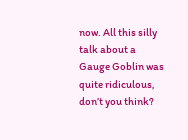now. All this silly talk about a Gauge Goblin was quite ridiculous, don’t you think?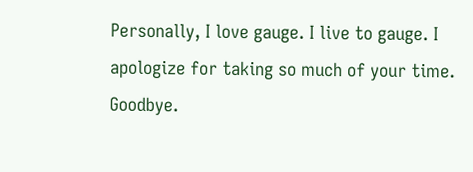Personally, I love gauge. I live to gauge. I apologize for taking so much of your time. Goodbye.